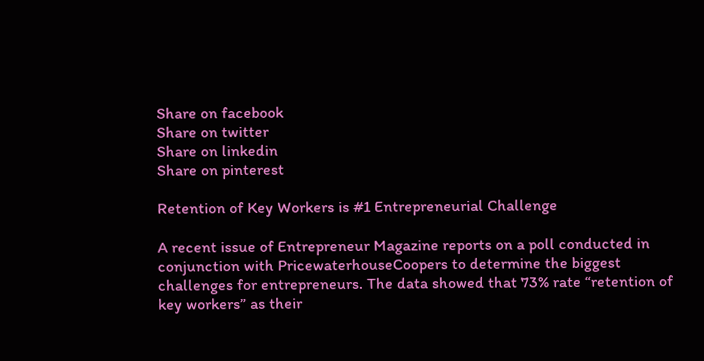Share on facebook
Share on twitter
Share on linkedin
Share on pinterest

Retention of Key Workers is #1 Entrepreneurial Challenge

A recent issue of Entrepreneur Magazine reports on a poll conducted in conjunction with PricewaterhouseCoopers to determine the biggest challenges for entrepreneurs. The data showed that 73% rate “retention of key workers” as their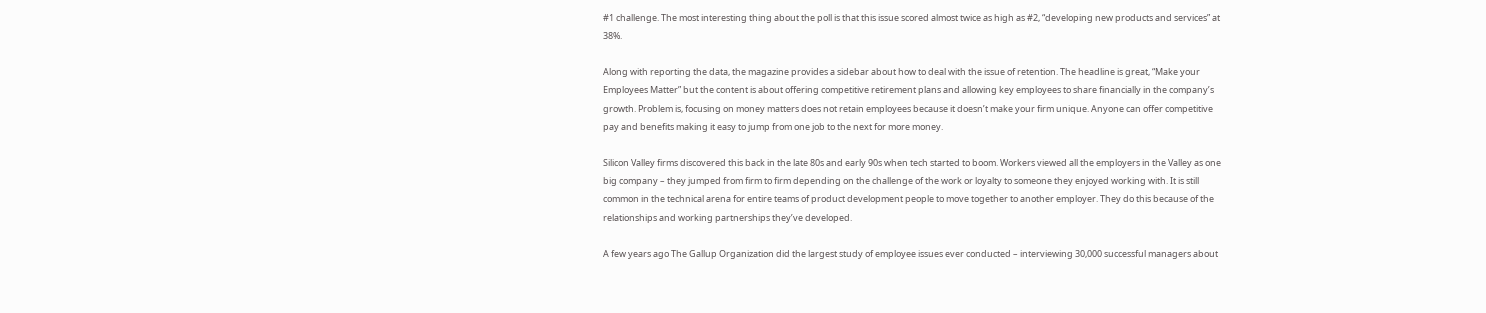#1 challenge. The most interesting thing about the poll is that this issue scored almost twice as high as #2, “developing new products and services” at 38%.

Along with reporting the data, the magazine provides a sidebar about how to deal with the issue of retention. The headline is great, “Make your Employees Matter” but the content is about offering competitive retirement plans and allowing key employees to share financially in the company’s growth. Problem is, focusing on money matters does not retain employees because it doesn’t make your firm unique. Anyone can offer competitive pay and benefits making it easy to jump from one job to the next for more money.

Silicon Valley firms discovered this back in the late 80s and early 90s when tech started to boom. Workers viewed all the employers in the Valley as one big company – they jumped from firm to firm depending on the challenge of the work or loyalty to someone they enjoyed working with. It is still common in the technical arena for entire teams of product development people to move together to another employer. They do this because of the relationships and working partnerships they’ve developed.

A few years ago The Gallup Organization did the largest study of employee issues ever conducted – interviewing 30,000 successful managers about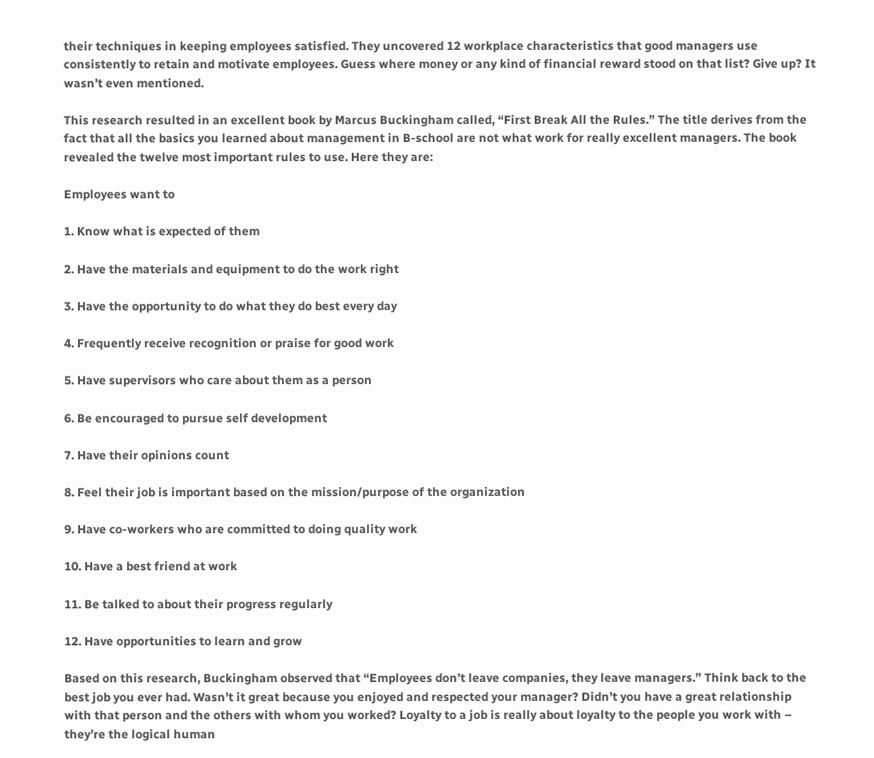their techniques in keeping employees satisfied. They uncovered 12 workplace characteristics that good managers use consistently to retain and motivate employees. Guess where money or any kind of financial reward stood on that list? Give up? It wasn’t even mentioned.

This research resulted in an excellent book by Marcus Buckingham called, “First Break All the Rules.” The title derives from the fact that all the basics you learned about management in B-school are not what work for really excellent managers. The book revealed the twelve most important rules to use. Here they are:

Employees want to

1. Know what is expected of them

2. Have the materials and equipment to do the work right

3. Have the opportunity to do what they do best every day

4. Frequently receive recognition or praise for good work

5. Have supervisors who care about them as a person

6. Be encouraged to pursue self development

7. Have their opinions count

8. Feel their job is important based on the mission/purpose of the organization

9. Have co-workers who are committed to doing quality work

10. Have a best friend at work

11. Be talked to about their progress regularly

12. Have opportunities to learn and grow

Based on this research, Buckingham observed that “Employees don’t leave companies, they leave managers.” Think back to the best job you ever had. Wasn’t it great because you enjoyed and respected your manager? Didn’t you have a great relationship with that person and the others with whom you worked? Loyalty to a job is really about loyalty to the people you work with – they’re the logical human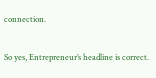connection.

So yes, Entrepreneur’s headline is correct.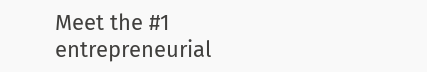Meet the #1 entrepreneurial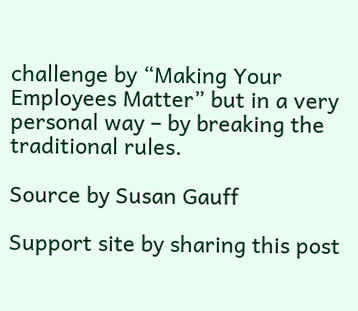challenge by “Making Your Employees Matter” but in a very personal way – by breaking the traditional rules.

Source by Susan Gauff

Support site by sharing this post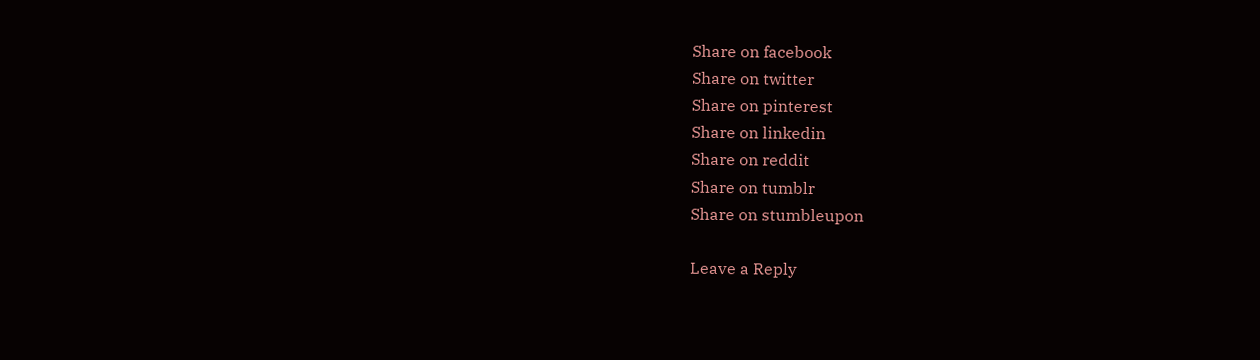Share on facebook
Share on twitter
Share on pinterest
Share on linkedin
Share on reddit
Share on tumblr
Share on stumbleupon

Leave a Reply